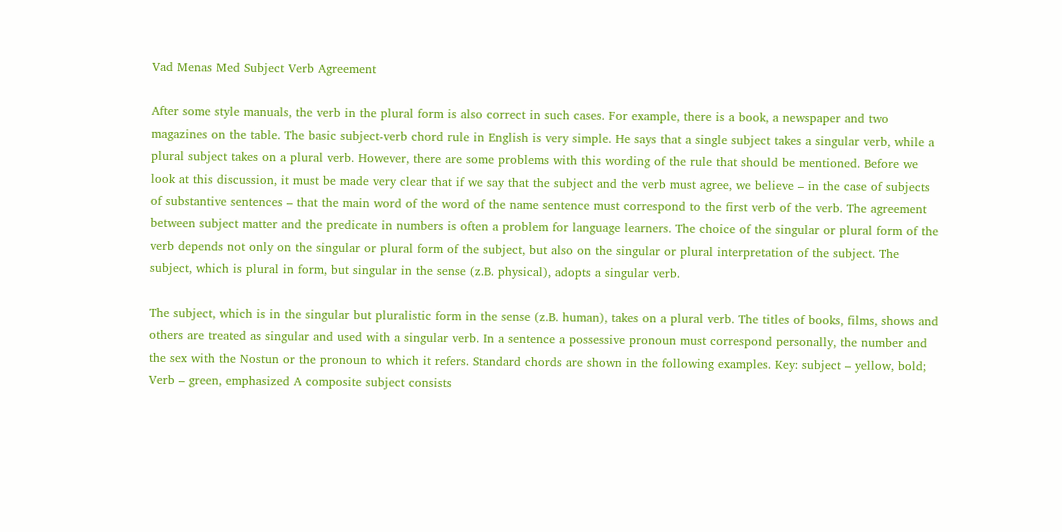Vad Menas Med Subject Verb Agreement

After some style manuals, the verb in the plural form is also correct in such cases. For example, there is a book, a newspaper and two magazines on the table. The basic subject-verb chord rule in English is very simple. He says that a single subject takes a singular verb, while a plural subject takes on a plural verb. However, there are some problems with this wording of the rule that should be mentioned. Before we look at this discussion, it must be made very clear that if we say that the subject and the verb must agree, we believe – in the case of subjects of substantive sentences – that the main word of the word of the name sentence must correspond to the first verb of the verb. The agreement between subject matter and the predicate in numbers is often a problem for language learners. The choice of the singular or plural form of the verb depends not only on the singular or plural form of the subject, but also on the singular or plural interpretation of the subject. The subject, which is plural in form, but singular in the sense (z.B. physical), adopts a singular verb.

The subject, which is in the singular but pluralistic form in the sense (z.B. human), takes on a plural verb. The titles of books, films, shows and others are treated as singular and used with a singular verb. In a sentence a possessive pronoun must correspond personally, the number and the sex with the Nostun or the pronoun to which it refers. Standard chords are shown in the following examples. Key: subject – yellow, bold; Verb – green, emphasized A composite subject consists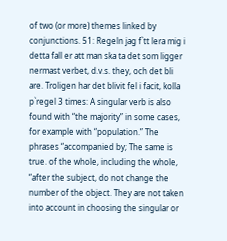of two (or more) themes linked by conjunctions. 51: Regeln jag f`tt lera mig i detta fall er att man ska ta det som ligger nermast verbet, d.v.s. they, och det bli are. Troligen har det blivit fel i facit, kolla p`regel 3 times: A singular verb is also found with “the majority” in some cases, for example with “population.” The phrases “accompanied by; The same is true. of the whole, including the whole, “after the subject, do not change the number of the object. They are not taken into account in choosing the singular or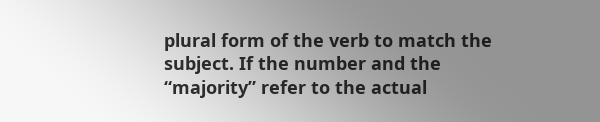plural form of the verb to match the subject. If the number and the “majority” refer to the actual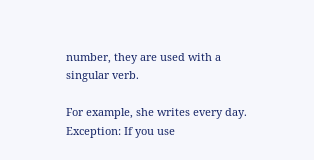number, they are used with a singular verb.

For example, she writes every day. Exception: If you use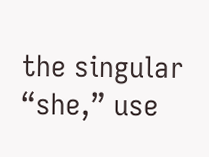the singular “she,” use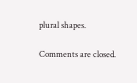plural shapes.

Comments are closed.